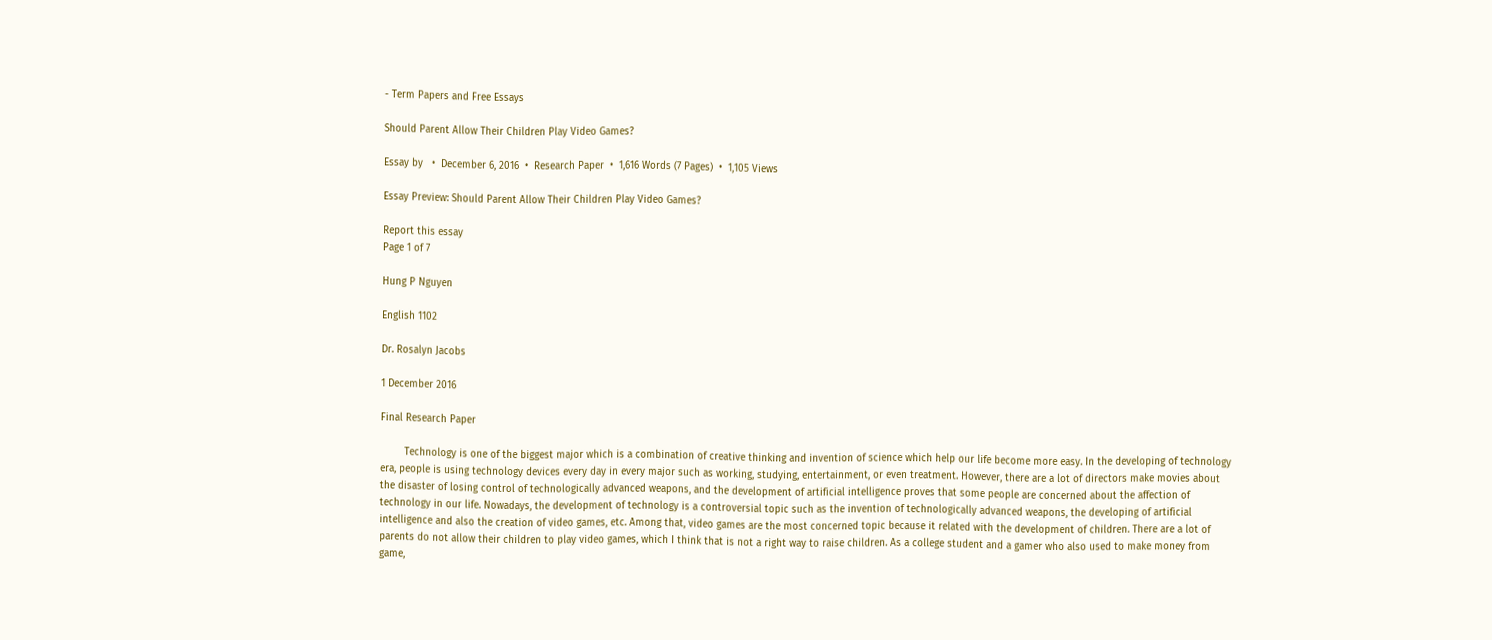- Term Papers and Free Essays

Should Parent Allow Their Children Play Video Games?

Essay by   •  December 6, 2016  •  Research Paper  •  1,616 Words (7 Pages)  •  1,105 Views

Essay Preview: Should Parent Allow Their Children Play Video Games?

Report this essay
Page 1 of 7

Hung P Nguyen

English 1102

Dr. Rosalyn Jacobs

1 December 2016

Final Research Paper

        Technology is one of the biggest major which is a combination of creative thinking and invention of science which help our life become more easy. In the developing of technology era, people is using technology devices every day in every major such as working, studying, entertainment, or even treatment. However, there are a lot of directors make movies about the disaster of losing control of technologically advanced weapons, and the development of artificial intelligence proves that some people are concerned about the affection of technology in our life. Nowadays, the development of technology is a controversial topic such as the invention of technologically advanced weapons, the developing of artificial intelligence and also the creation of video games, etc. Among that, video games are the most concerned topic because it related with the development of children. There are a lot of parents do not allow their children to play video games, which I think that is not a right way to raise children. As a college student and a gamer who also used to make money from game,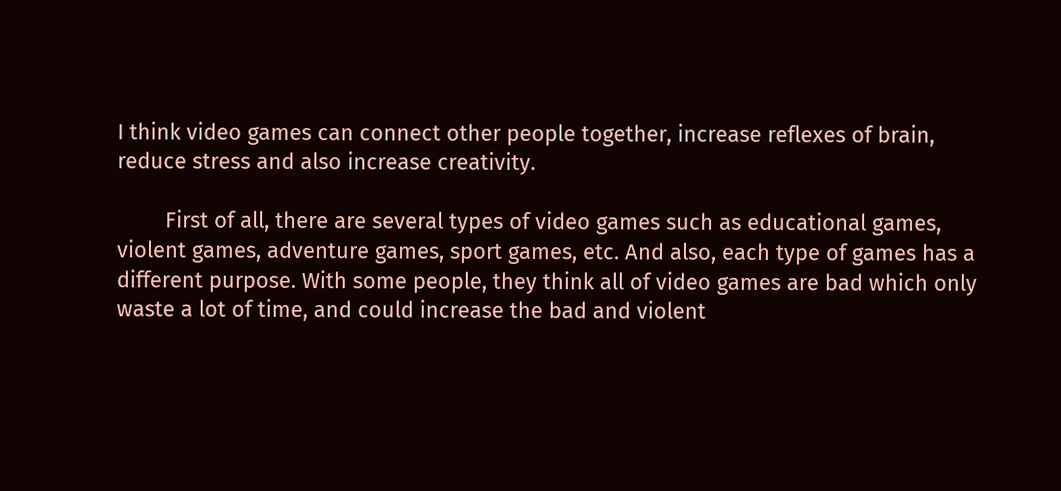I think video games can connect other people together, increase reflexes of brain, reduce stress and also increase creativity.

        First of all, there are several types of video games such as educational games, violent games, adventure games, sport games, etc. And also, each type of games has a different purpose. With some people, they think all of video games are bad which only waste a lot of time, and could increase the bad and violent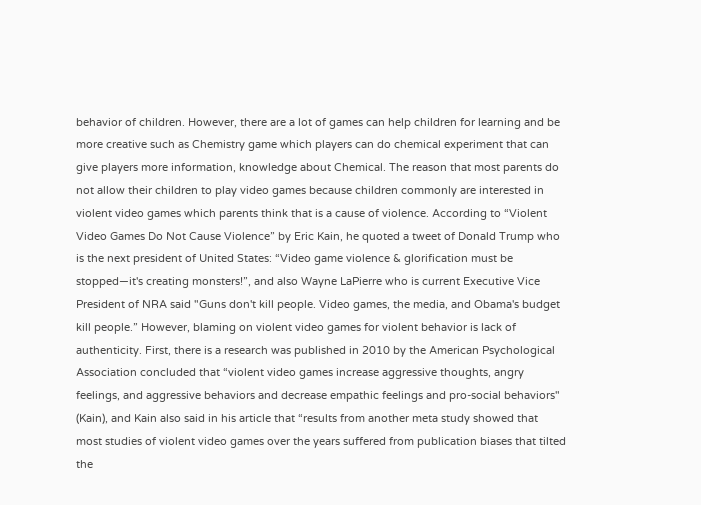behavior of children. However, there are a lot of games can help children for learning and be more creative such as Chemistry game which players can do chemical experiment that can give players more information, knowledge about Chemical. The reason that most parents do not allow their children to play video games because children commonly are interested in violent video games which parents think that is a cause of violence. According to “Violent Video Games Do Not Cause Violence” by Eric Kain, he quoted a tweet of Donald Trump who is the next president of United States: “Video game violence & glorification must be stopped—it's creating monsters!”, and also Wayne LaPierre who is current Executive Vice President of NRA said "Guns don't kill people. Video games, the media, and Obama's budget kill people.” However, blaming on violent video games for violent behavior is lack of authenticity. First, there is a research was published in 2010 by the American Psychological Association concluded that “violent video games increase aggressive thoughts, angry feelings, and aggressive behaviors and decrease empathic feelings and pro-social behaviors" (Kain), and Kain also said in his article that “results from another meta study showed that most studies of violent video games over the years suffered from publication biases that tilted the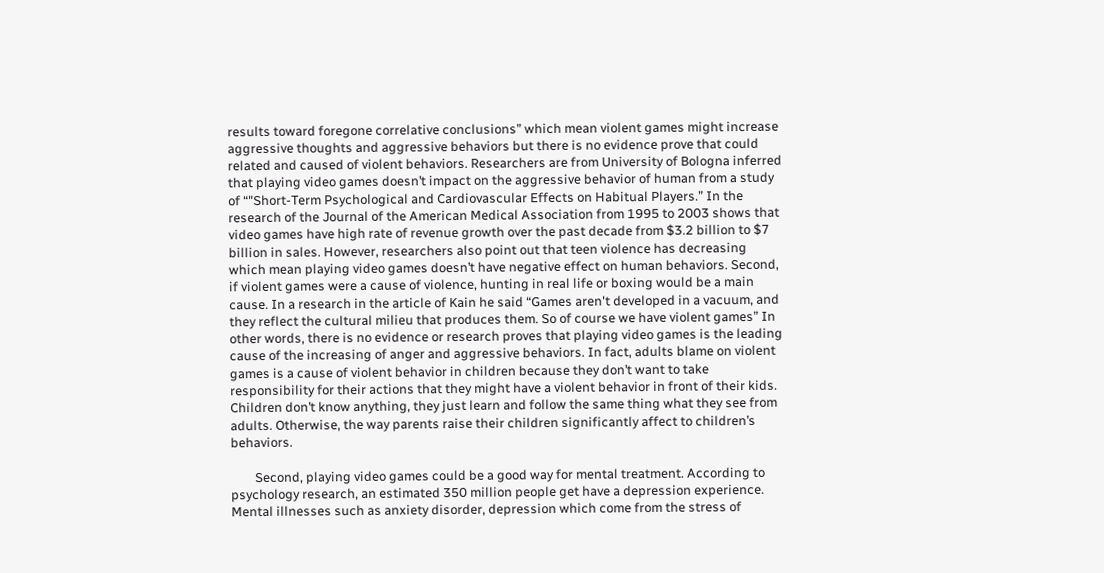results toward foregone correlative conclusions” which mean violent games might increase aggressive thoughts and aggressive behaviors but there is no evidence prove that could related and caused of violent behaviors. Researchers are from University of Bologna inferred that playing video games doesn’t impact on the aggressive behavior of human from a study of “"Short-Term Psychological and Cardiovascular Effects on Habitual Players.” In the research of the Journal of the American Medical Association from 1995 to 2003 shows that video games have high rate of revenue growth over the past decade from $3.2 billion to $7 billion in sales. However, researchers also point out that teen violence has decreasing which mean playing video games doesn’t have negative effect on human behaviors. Second, if violent games were a cause of violence, hunting in real life or boxing would be a main cause. In a research in the article of Kain he said “Games aren't developed in a vacuum, and they reflect the cultural milieu that produces them. So of course we have violent games” In other words, there is no evidence or research proves that playing video games is the leading cause of the increasing of anger and aggressive behaviors. In fact, adults blame on violent games is a cause of violent behavior in children because they don’t want to take responsibility for their actions that they might have a violent behavior in front of their kids. Children don’t know anything, they just learn and follow the same thing what they see from adults. Otherwise, the way parents raise their children significantly affect to children’s behaviors.

        Second, playing video games could be a good way for mental treatment. According to psychology research, an estimated 350 million people get have a depression experience. Mental illnesses such as anxiety disorder, depression which come from the stress of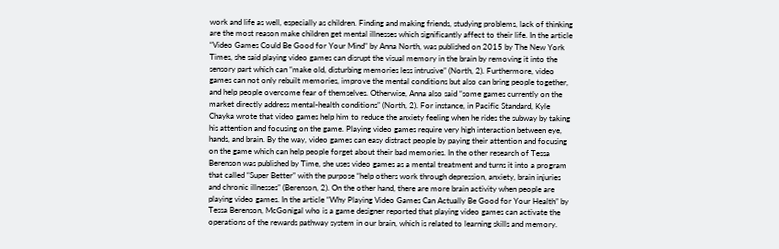work and life as well, especially as children. Finding and making friends, studying problems, lack of thinking are the most reason make children get mental illnesses which significantly affect to their life. In the article “Video Games Could Be Good for Your Mind” by Anna North, was published on 2015 by The New York Times, she said playing video games can disrupt the visual memory in the brain by removing it into the sensory part which can “make old, disturbing memories less intrusive” (North, 2). Furthermore, video games can not only rebuilt memories, improve the mental conditions but also can bring people together, and help people overcome fear of themselves. Otherwise, Anna also said “some games currently on the market directly address mental-health conditions” (North, 2). For instance, in Pacific Standard, Kyle Chayka wrote that video games help him to reduce the anxiety feeling when he rides the subway by taking his attention and focusing on the game. Playing video games require very high interaction between eye, hands, and brain. By the way, video games can easy distract people by paying their attention and focusing on the game which can help people forget about their bad memories. In the other research of Tessa Berenson was published by Time, she uses video games as a mental treatment and turns it into a program that called “Super Better” with the purpose “help others work through depression, anxiety, brain injuries and chronic illnesses” (Berenson, 2). On the other hand, there are more brain activity when people are playing video games. In the article “Why Playing Video Games Can Actually Be Good for Your Health” by Tessa Berenson, McGonigal who is a game designer reported that playing video games can activate the operations of the rewards pathway system in our brain, which is related to learning skills and memory.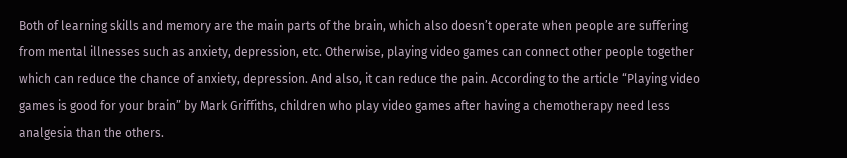Both of learning skills and memory are the main parts of the brain, which also doesn’t operate when people are suffering from mental illnesses such as anxiety, depression, etc. Otherwise, playing video games can connect other people together which can reduce the chance of anxiety, depression. And also, it can reduce the pain. According to the article “Playing video games is good for your brain” by Mark Griffiths, children who play video games after having a chemotherapy need less analgesia than the others.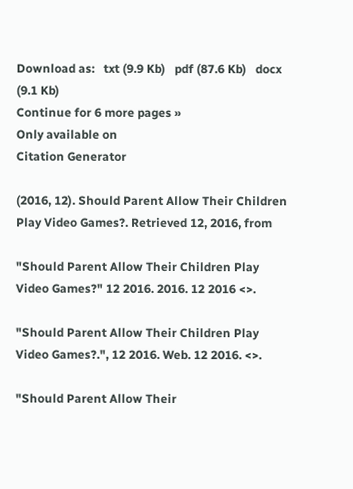Download as:   txt (9.9 Kb)   pdf (87.6 Kb)   docx (9.1 Kb)
Continue for 6 more pages »
Only available on
Citation Generator

(2016, 12). Should Parent Allow Their Children Play Video Games?. Retrieved 12, 2016, from

"Should Parent Allow Their Children Play Video Games?" 12 2016. 2016. 12 2016 <>.

"Should Parent Allow Their Children Play Video Games?.", 12 2016. Web. 12 2016. <>.

"Should Parent Allow Their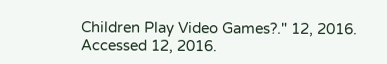Children Play Video Games?." 12, 2016. Accessed 12, 2016.